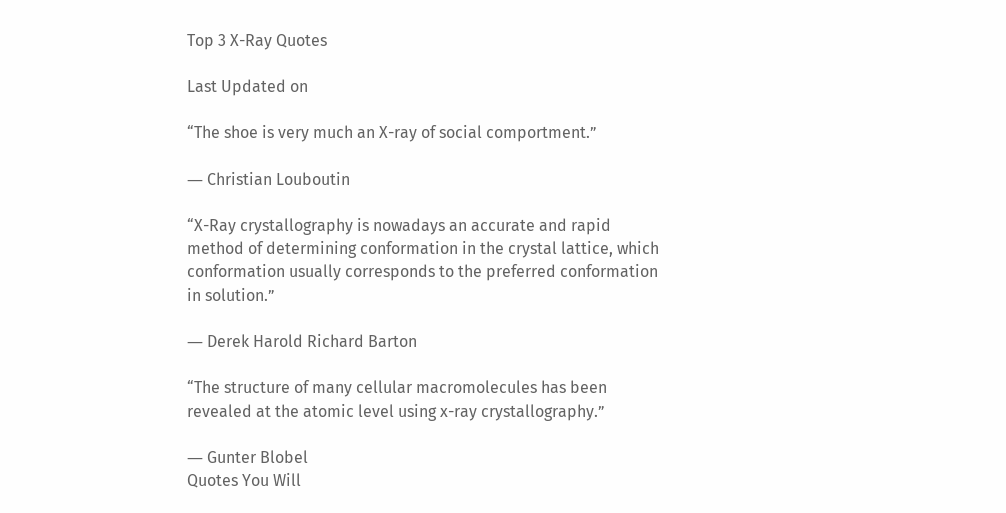Top 3 X-Ray Quotes

Last Updated on

“The shoe is very much an X-ray of social comportment.”

― Christian Louboutin

“X-Ray crystallography is nowadays an accurate and rapid method of determining conformation in the crystal lattice, which conformation usually corresponds to the preferred conformation in solution.”

― Derek Harold Richard Barton

“The structure of many cellular macromolecules has been revealed at the atomic level using x-ray crystallography.”

― Gunter Blobel
Quotes You Will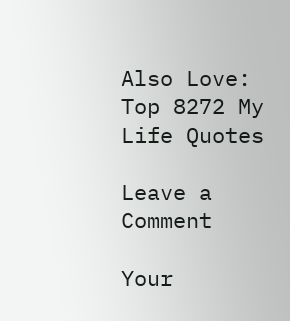Also Love:  Top 8272 My Life Quotes

Leave a Comment

Your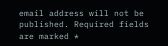email address will not be published. Required fields are marked *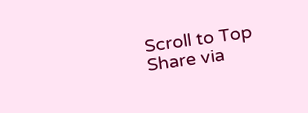Scroll to Top
Share via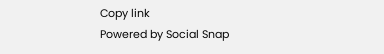Copy link
Powered by Social Snap